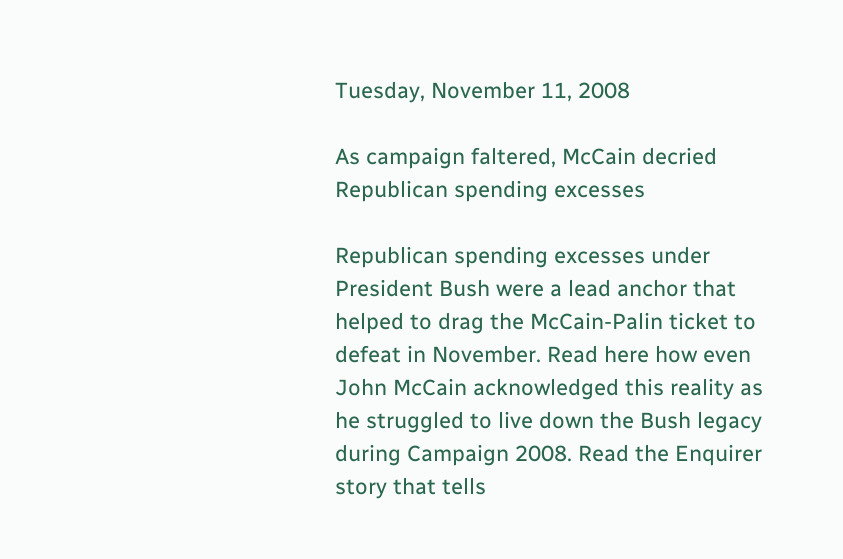Tuesday, November 11, 2008

As campaign faltered, McCain decried Republican spending excesses

Republican spending excesses under President Bush were a lead anchor that helped to drag the McCain-Palin ticket to defeat in November. Read here how even John McCain acknowledged this reality as he struggled to live down the Bush legacy during Campaign 2008. Read the Enquirer story that tells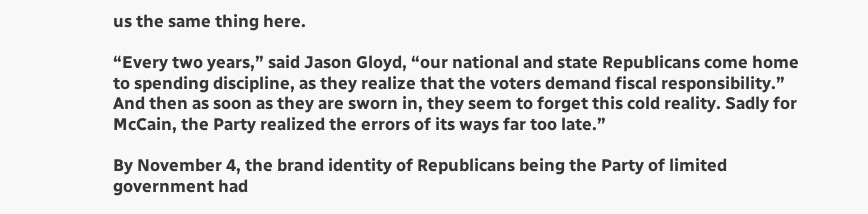us the same thing here.

“Every two years,” said Jason Gloyd, “our national and state Republicans come home to spending discipline, as they realize that the voters demand fiscal responsibility.” And then as soon as they are sworn in, they seem to forget this cold reality. Sadly for McCain, the Party realized the errors of its ways far too late.”

By November 4, the brand identity of Republicans being the Party of limited government had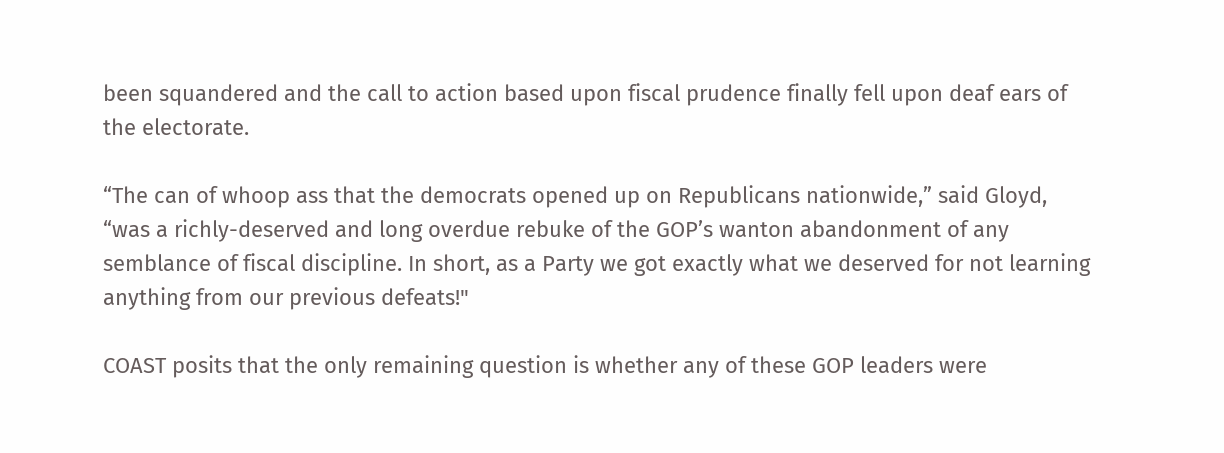been squandered and the call to action based upon fiscal prudence finally fell upon deaf ears of the electorate.

“The can of whoop ass that the democrats opened up on Republicans nationwide,” said Gloyd, “was a richly-deserved and long overdue rebuke of the GOP’s wanton abandonment of any semblance of fiscal discipline. In short, as a Party we got exactly what we deserved for not learning anything from our previous defeats!"

COAST posits that the only remaining question is whether any of these GOP leaders were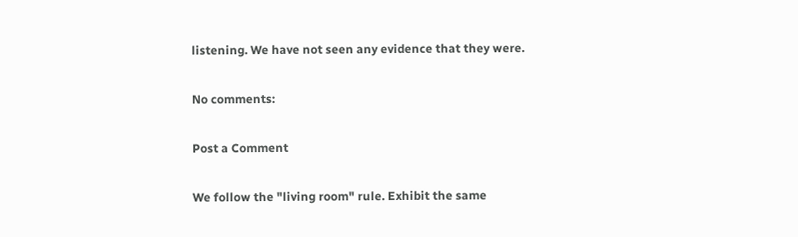listening. We have not seen any evidence that they were.

No comments:

Post a Comment

We follow the "living room" rule. Exhibit the same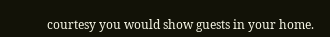courtesy you would show guests in your home.